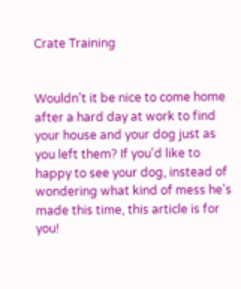Crate Training


Wouldn't it be nice to come home after a hard day at work to find your house and your dog just as you left them? If you'd like to happy to see your dog, instead of wondering what kind of mess he's made this time, this article is for you!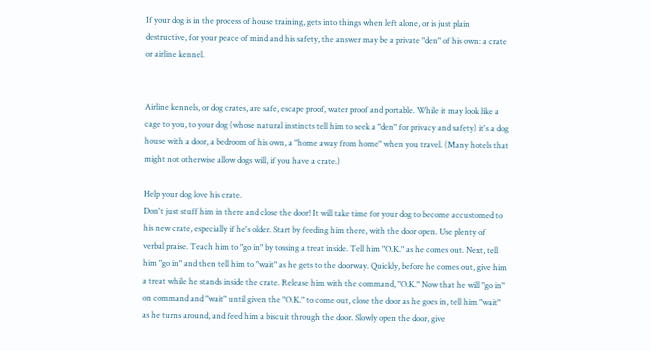If your dog is in the process of house training, gets into things when left alone, or is just plain destructive, for your peace of mind and his safety, the answer may be a private "den" of his own: a crate or airline kennel.


Airline kennels, or dog crates, are safe, escape proof, water proof and portable. While it may look like a cage to you, to your dog (whose natural instincts tell him to seek a "den" for privacy and safety) it's a dog house with a door, a bedroom of his own, a "home away from home" when you travel. (Many hotels that might not otherwise allow dogs will, if you have a crate.)

Help your dog love his crate.
Don't just stuff him in there and close the door! It will take time for your dog to become accustomed to his new crate, especially if he's older. Start by feeding him there, with the door open. Use plenty of verbal praise. Teach him to "go in" by tossing a treat inside. Tell him "O.K." as he comes out. Next, tell him "go in" and then tell him to "wait" as he gets to the doorway. Quickly, before he comes out, give him a treat while he stands inside the crate. Release him with the command, "O.K." Now that he will "go in" on command and "wait" until given the "O.K." to come out, close the door as he goes in, tell him "wait" as he turns around, and feed him a biscuit through the door. Slowly open the door, give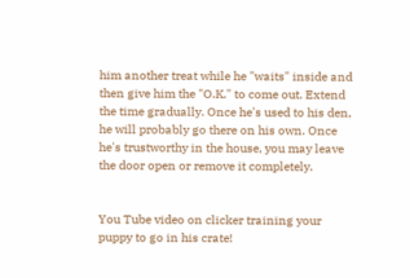him another treat while he "waits" inside and then give him the "O.K." to come out. Extend the time gradually. Once he's used to his den, he will probably go there on his own. Once he's trustworthy in the house, you may leave the door open or remove it completely.


You Tube video on clicker training your puppy to go in his crate!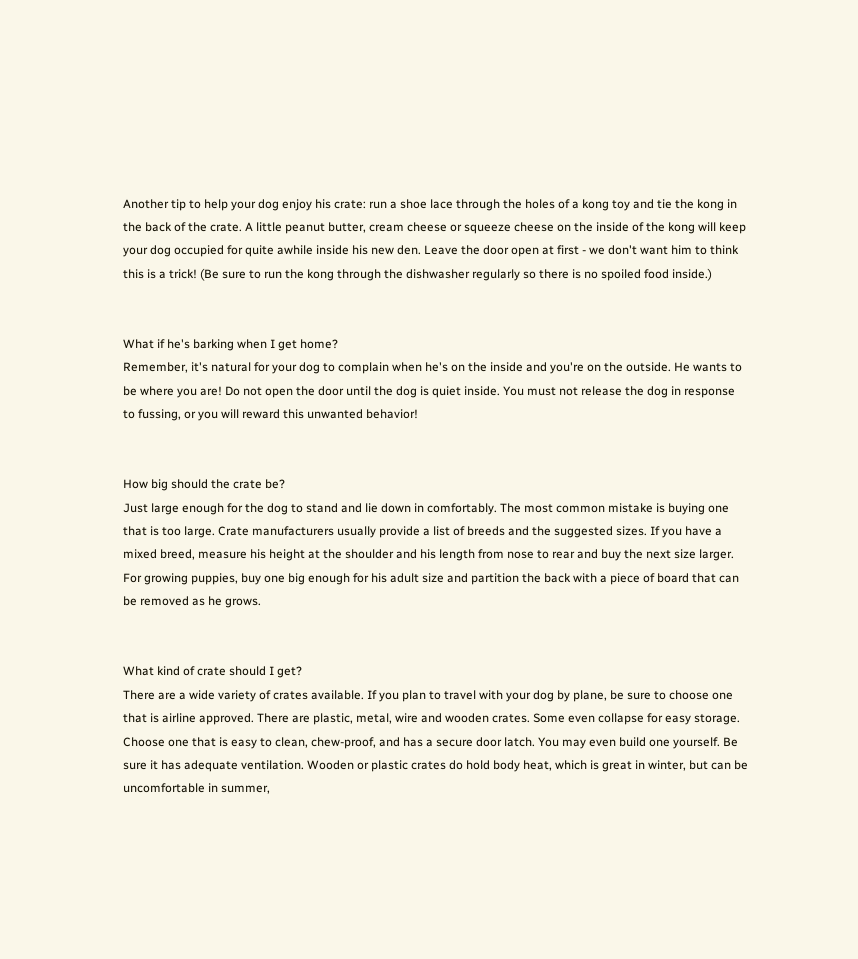Another tip to help your dog enjoy his crate: run a shoe lace through the holes of a kong toy and tie the kong in the back of the crate. A little peanut butter, cream cheese or squeeze cheese on the inside of the kong will keep your dog occupied for quite awhile inside his new den. Leave the door open at first - we don't want him to think this is a trick! (Be sure to run the kong through the dishwasher regularly so there is no spoiled food inside.)


What if he's barking when I get home?
Remember, it's natural for your dog to complain when he's on the inside and you're on the outside. He wants to be where you are! Do not open the door until the dog is quiet inside. You must not release the dog in response to fussing, or you will reward this unwanted behavior!


How big should the crate be?
Just large enough for the dog to stand and lie down in comfortably. The most common mistake is buying one that is too large. Crate manufacturers usually provide a list of breeds and the suggested sizes. If you have a mixed breed, measure his height at the shoulder and his length from nose to rear and buy the next size larger. For growing puppies, buy one big enough for his adult size and partition the back with a piece of board that can be removed as he grows.


What kind of crate should I get?
There are a wide variety of crates available. If you plan to travel with your dog by plane, be sure to choose one that is airline approved. There are plastic, metal, wire and wooden crates. Some even collapse for easy storage. Choose one that is easy to clean, chew-proof, and has a secure door latch. You may even build one yourself. Be sure it has adequate ventilation. Wooden or plastic crates do hold body heat, which is great in winter, but can be uncomfortable in summer,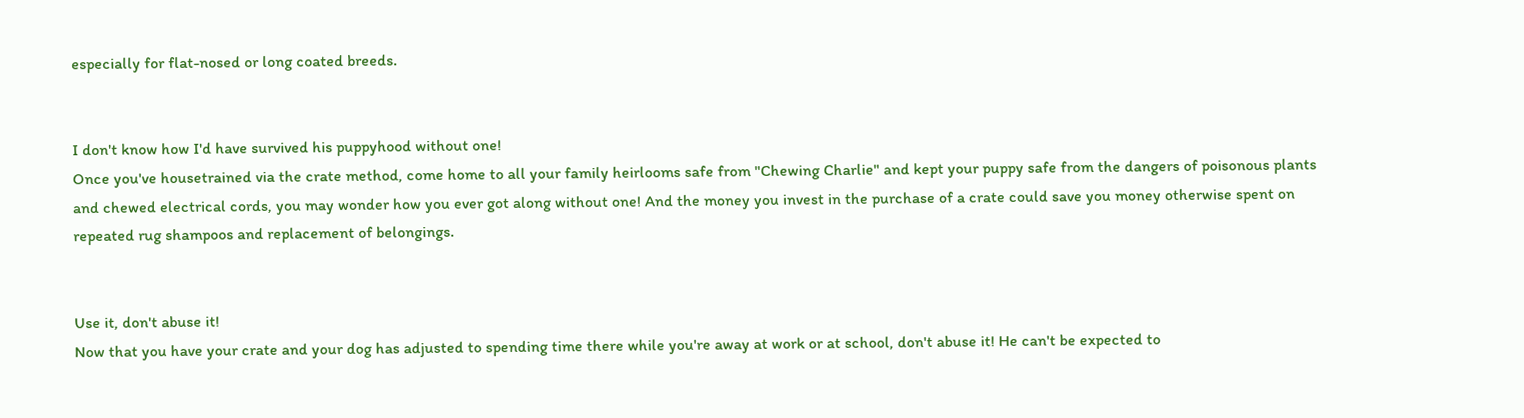especially for flat-nosed or long coated breeds.


I don't know how I'd have survived his puppyhood without one!
Once you've housetrained via the crate method, come home to all your family heirlooms safe from "Chewing Charlie" and kept your puppy safe from the dangers of poisonous plants and chewed electrical cords, you may wonder how you ever got along without one! And the money you invest in the purchase of a crate could save you money otherwise spent on repeated rug shampoos and replacement of belongings.


Use it, don't abuse it!
Now that you have your crate and your dog has adjusted to spending time there while you're away at work or at school, don't abuse it! He can't be expected to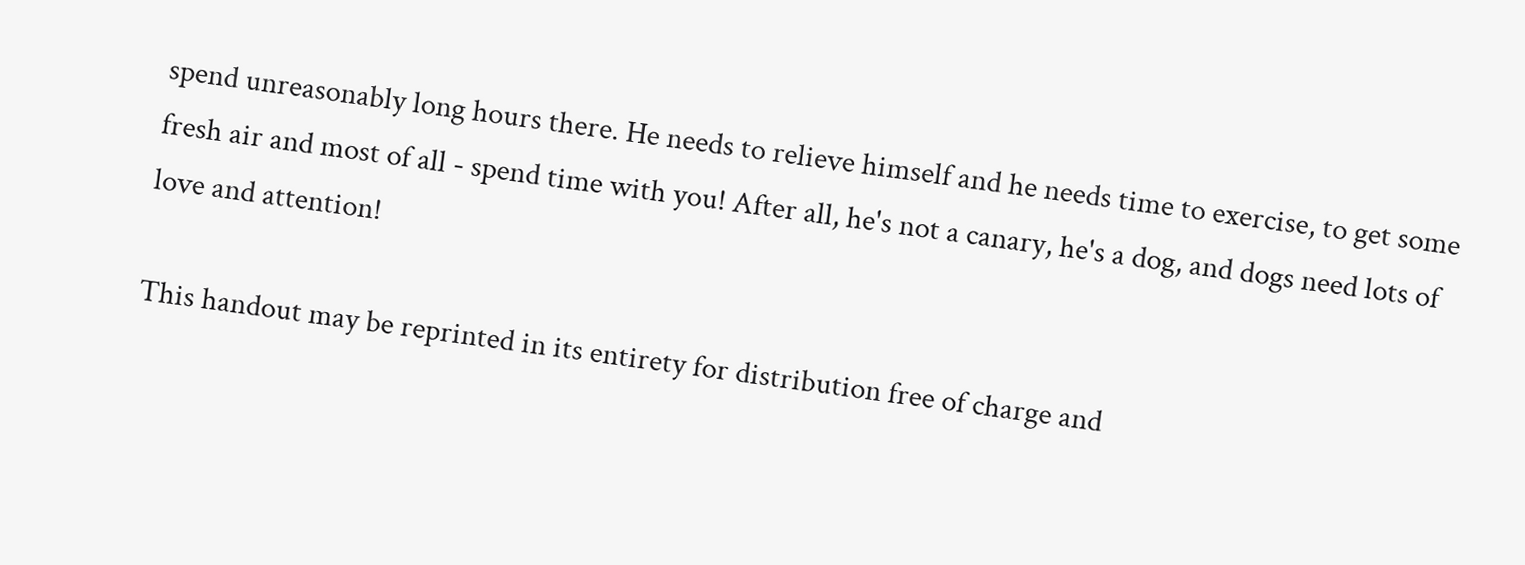spend unreasonably long hours there. He needs to relieve himself and he needs time to exercise, to get some fresh air and most of all - spend time with you! After all, he's not a canary, he's a dog, and dogs need lots of love and attention!

This handout may be reprinted in its entirety for distribution free of charge and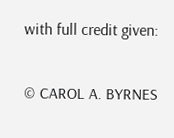with full credit given:

© CAROL A. BYRNES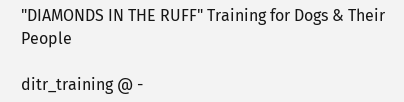"DIAMONDS IN THE RUFF" Training for Dogs & Their People

ditr_training @ -